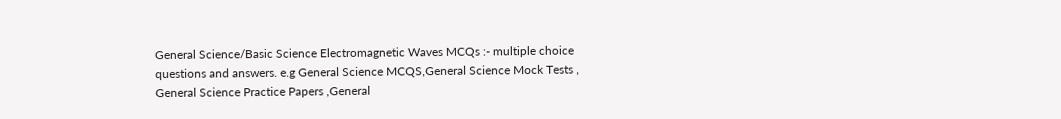General Science/Basic Science Electromagnetic Waves MCQs :- multiple choice questions and answers. e.g General Science MCQS,General Science Mock Tests , General Science Practice Papers ,General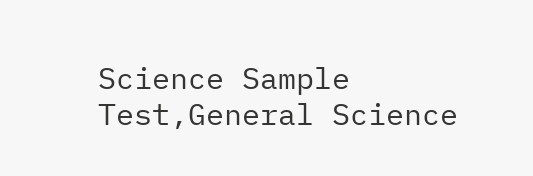Science Sample Test,General Science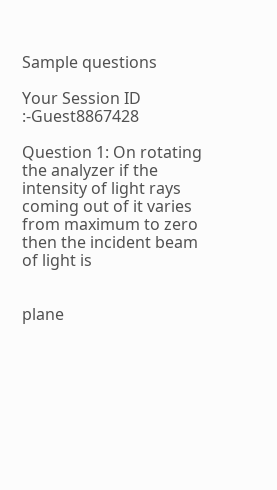Sample questions

Your Session ID :-Guest8867428

Question 1: On rotating the analyzer if the intensity of light rays coming out of it varies from maximum to zero then the incident beam of light is


plane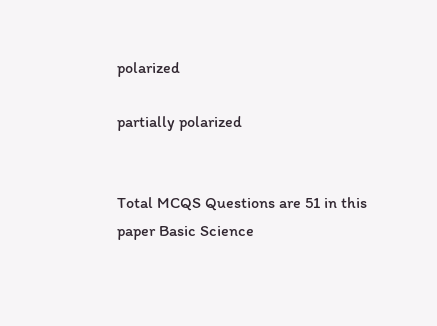polarized

partially polarized


Total MCQS Questions are 51 in this paper Basic Science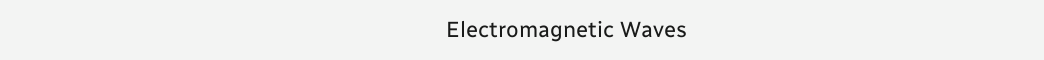Electromagnetic Waves